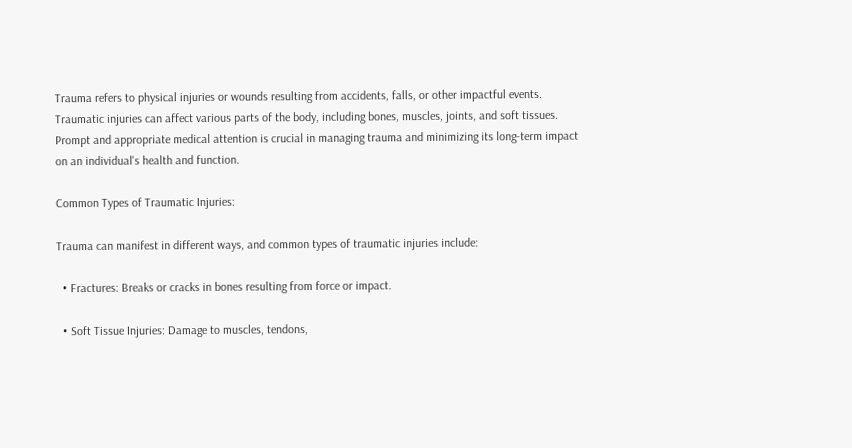Trauma refers to physical injuries or wounds resulting from accidents, falls, or other impactful events. Traumatic injuries can affect various parts of the body, including bones, muscles, joints, and soft tissues. Prompt and appropriate medical attention is crucial in managing trauma and minimizing its long-term impact on an individual's health and function.

Common Types of Traumatic Injuries:

Trauma can manifest in different ways, and common types of traumatic injuries include:

  • Fractures: Breaks or cracks in bones resulting from force or impact.

  • Soft Tissue Injuries: Damage to muscles, tendons,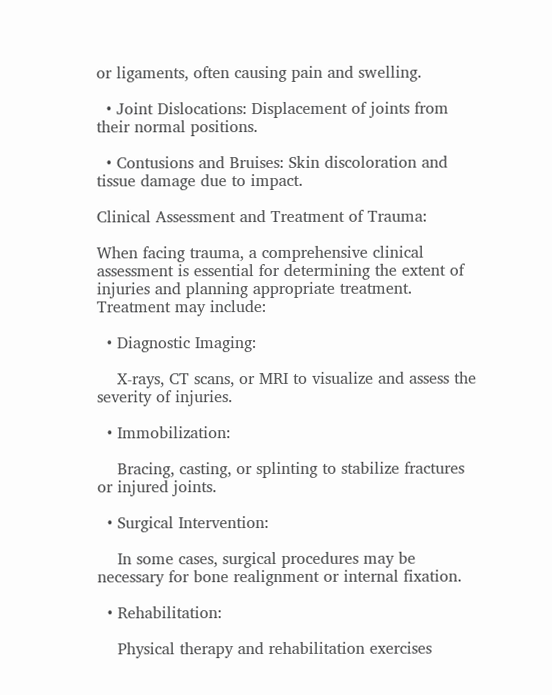or ligaments, often causing pain and swelling.

  • Joint Dislocations: Displacement of joints from their normal positions.

  • Contusions and Bruises: Skin discoloration and tissue damage due to impact.

Clinical Assessment and Treatment of Trauma:

When facing trauma, a comprehensive clinical assessment is essential for determining the extent of injuries and planning appropriate treatment. Treatment may include:

  • Diagnostic Imaging:

    X-rays, CT scans, or MRI to visualize and assess the severity of injuries.

  • Immobilization:

    Bracing, casting, or splinting to stabilize fractures or injured joints.

  • Surgical Intervention:

    In some cases, surgical procedures may be necessary for bone realignment or internal fixation.

  • Rehabilitation:

    Physical therapy and rehabilitation exercises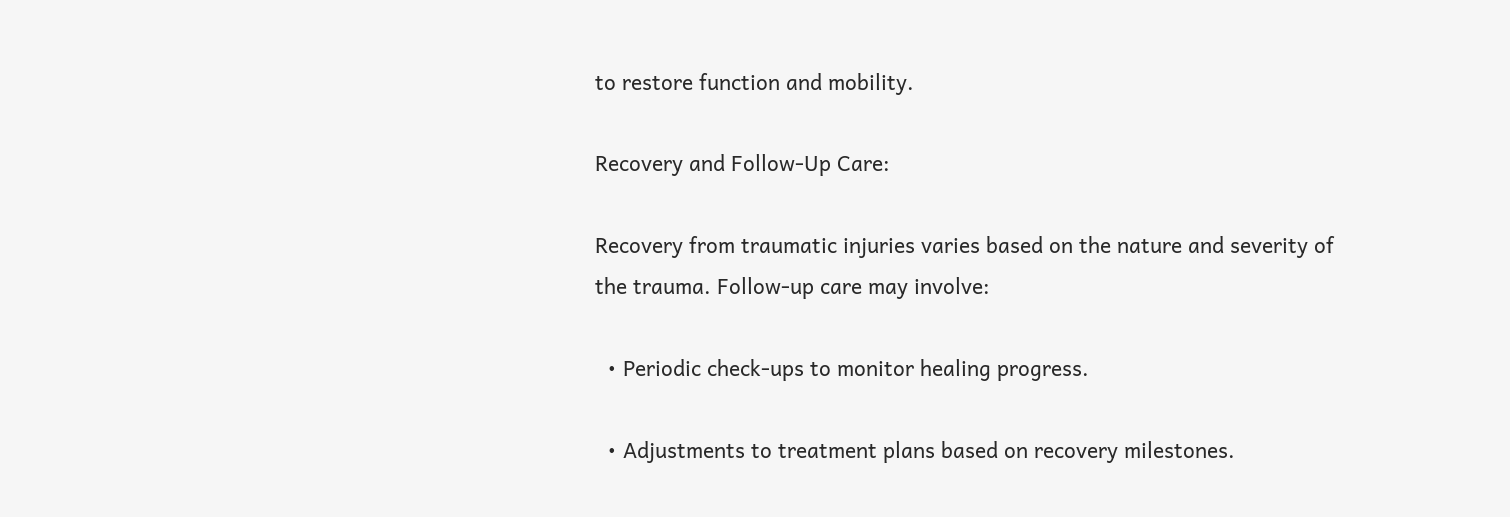to restore function and mobility.

Recovery and Follow-Up Care:

Recovery from traumatic injuries varies based on the nature and severity of the trauma. Follow-up care may involve:

  • Periodic check-ups to monitor healing progress.

  • Adjustments to treatment plans based on recovery milestones.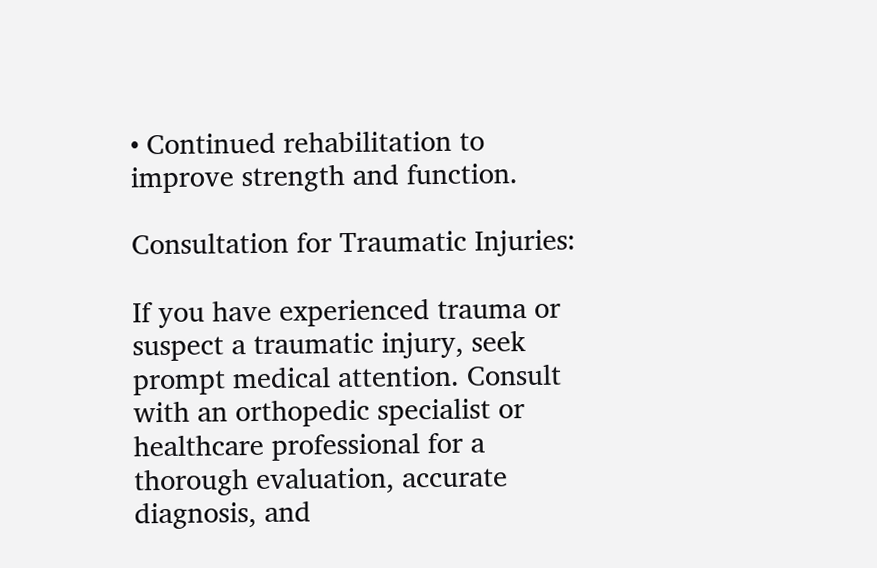• Continued rehabilitation to improve strength and function.

Consultation for Traumatic Injuries:

If you have experienced trauma or suspect a traumatic injury, seek prompt medical attention. Consult with an orthopedic specialist or healthcare professional for a thorough evaluation, accurate diagnosis, and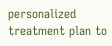personalized treatment plan to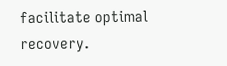facilitate optimal recovery.